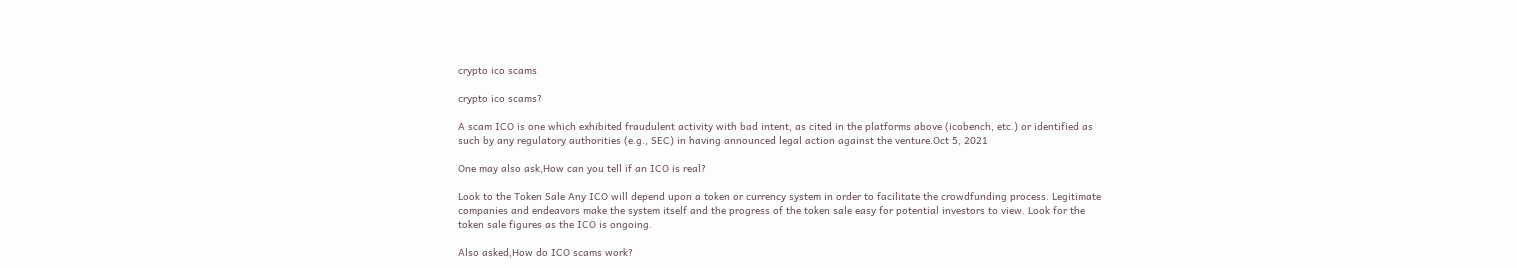crypto ico scams

crypto ico scams?

A scam ICO is one which exhibited fraudulent activity with bad intent, as cited in the platforms above (icobench, etc.) or identified as such by any regulatory authorities (e.g., SEC) in having announced legal action against the venture.Oct 5, 2021

One may also ask,How can you tell if an ICO is real?

Look to the Token Sale Any ICO will depend upon a token or currency system in order to facilitate the crowdfunding process. Legitimate companies and endeavors make the system itself and the progress of the token sale easy for potential investors to view. Look for the token sale figures as the ICO is ongoing.

Also asked,How do ICO scams work?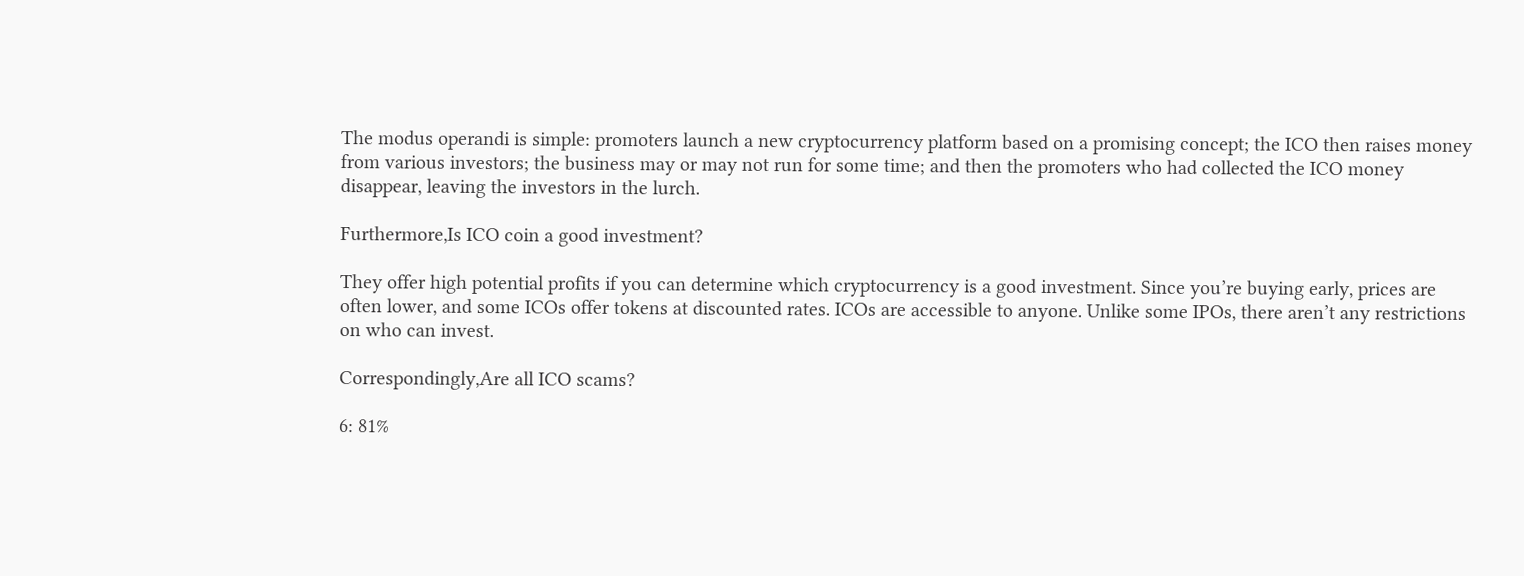The modus operandi is simple: promoters launch a new cryptocurrency platform based on a promising concept; the ICO then raises money from various investors; the business may or may not run for some time; and then the promoters who had collected the ICO money disappear, leaving the investors in the lurch.

Furthermore,Is ICO coin a good investment?

They offer high potential profits if you can determine which cryptocurrency is a good investment. Since you’re buying early, prices are often lower, and some ICOs offer tokens at discounted rates. ICOs are accessible to anyone. Unlike some IPOs, there aren’t any restrictions on who can invest.

Correspondingly,Are all ICO scams?

6: 81%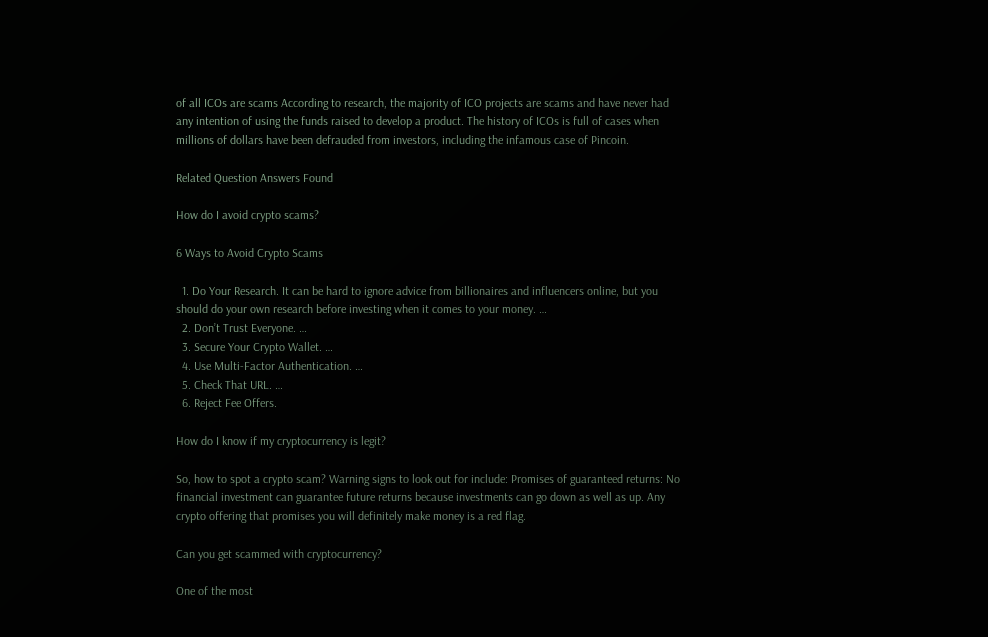of all ICOs are scams According to research, the majority of ICO projects are scams and have never had any intention of using the funds raised to develop a product. The history of ICOs is full of cases when millions of dollars have been defrauded from investors, including the infamous case of Pincoin.

Related Question Answers Found

How do I avoid crypto scams?

6 Ways to Avoid Crypto Scams

  1. Do Your Research. It can be hard to ignore advice from billionaires and influencers online, but you should do your own research before investing when it comes to your money. …
  2. Don’t Trust Everyone. …
  3. Secure Your Crypto Wallet. …
  4. Use Multi-Factor Authentication. …
  5. Check That URL. …
  6. Reject Fee Offers.

How do I know if my cryptocurrency is legit?

So, how to spot a crypto scam? Warning signs to look out for include: Promises of guaranteed returns: No financial investment can guarantee future returns because investments can go down as well as up. Any crypto offering that promises you will definitely make money is a red flag.

Can you get scammed with cryptocurrency?

One of the most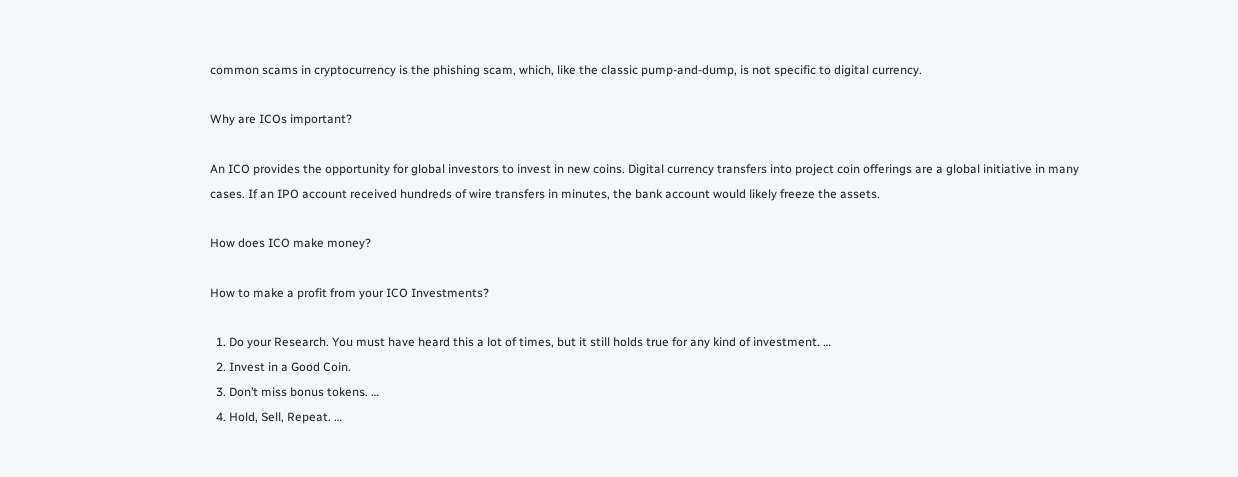common scams in cryptocurrency is the phishing scam, which, like the classic pump-and-dump, is not specific to digital currency.

Why are ICOs important?

An ICO provides the opportunity for global investors to invest in new coins. Digital currency transfers into project coin offerings are a global initiative in many cases. If an IPO account received hundreds of wire transfers in minutes, the bank account would likely freeze the assets.

How does ICO make money?

How to make a profit from your ICO Investments?

  1. Do your Research. You must have heard this a lot of times, but it still holds true for any kind of investment. …
  2. Invest in a Good Coin.
  3. Don’t miss bonus tokens. …
  4. Hold, Sell, Repeat. …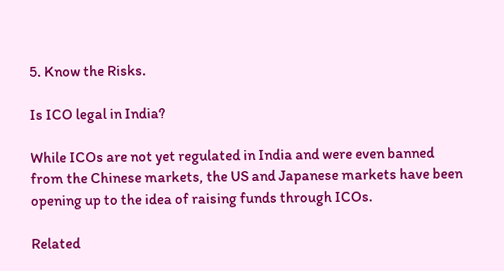5. Know the Risks.

Is ICO legal in India?

While ICOs are not yet regulated in India and were even banned from the Chinese markets, the US and Japanese markets have been opening up to the idea of raising funds through ICOs.

Related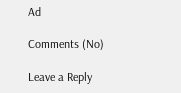Ad

Comments (No)

Leave a Reply